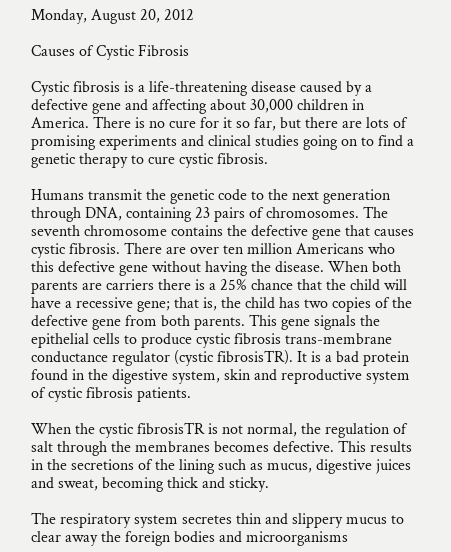Monday, August 20, 2012

Causes of Cystic Fibrosis

Cystic fibrosis is a life-threatening disease caused by a defective gene and affecting about 30,000 children in America. There is no cure for it so far, but there are lots of promising experiments and clinical studies going on to find a genetic therapy to cure cystic fibrosis.

Humans transmit the genetic code to the next generation through DNA, containing 23 pairs of chromosomes. The seventh chromosome contains the defective gene that causes cystic fibrosis. There are over ten million Americans who this defective gene without having the disease. When both parents are carriers there is a 25% chance that the child will have a recessive gene; that is, the child has two copies of the defective gene from both parents. This gene signals the epithelial cells to produce cystic fibrosis trans-membrane conductance regulator (cystic fibrosisTR). It is a bad protein found in the digestive system, skin and reproductive system of cystic fibrosis patients.

When the cystic fibrosisTR is not normal, the regulation of salt through the membranes becomes defective. This results in the secretions of the lining such as mucus, digestive juices and sweat, becoming thick and sticky.

The respiratory system secretes thin and slippery mucus to clear away the foreign bodies and microorganisms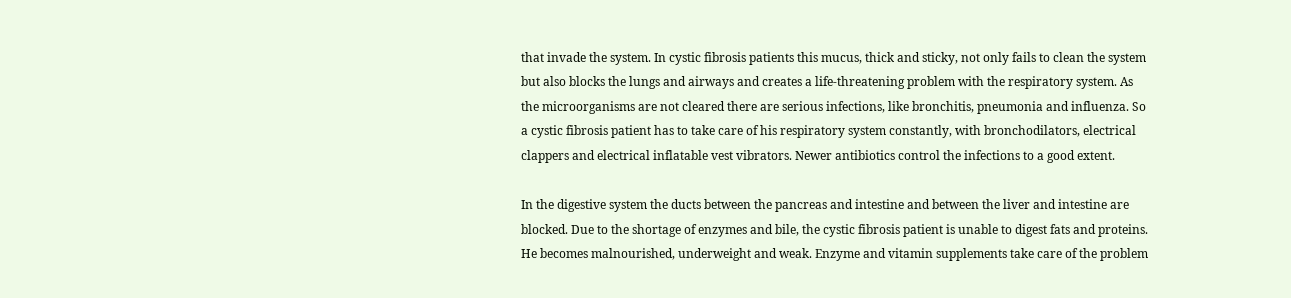that invade the system. In cystic fibrosis patients this mucus, thick and sticky, not only fails to clean the system but also blocks the lungs and airways and creates a life-threatening problem with the respiratory system. As the microorganisms are not cleared there are serious infections, like bronchitis, pneumonia and influenza. So a cystic fibrosis patient has to take care of his respiratory system constantly, with bronchodilators, electrical clappers and electrical inflatable vest vibrators. Newer antibiotics control the infections to a good extent.

In the digestive system the ducts between the pancreas and intestine and between the liver and intestine are blocked. Due to the shortage of enzymes and bile, the cystic fibrosis patient is unable to digest fats and proteins. He becomes malnourished, underweight and weak. Enzyme and vitamin supplements take care of the problem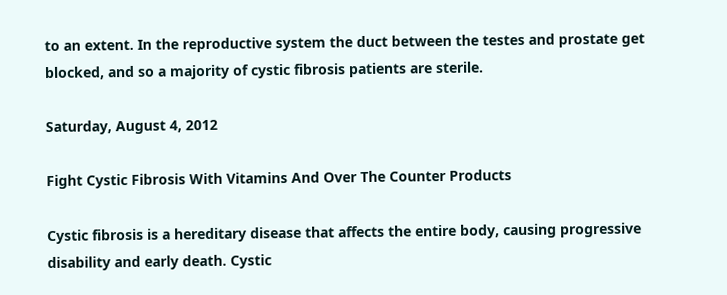to an extent. In the reproductive system the duct between the testes and prostate get blocked, and so a majority of cystic fibrosis patients are sterile.

Saturday, August 4, 2012

Fight Cystic Fibrosis With Vitamins And Over The Counter Products

Cystic fibrosis is a hereditary disease that affects the entire body, causing progressive disability and early death. Cystic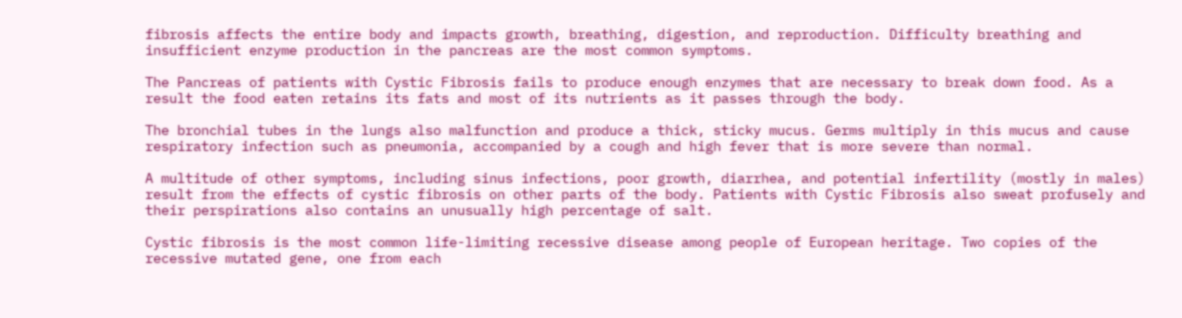fibrosis affects the entire body and impacts growth, breathing, digestion, and reproduction. Difficulty breathing and insufficient enzyme production in the pancreas are the most common symptoms.

The Pancreas of patients with Cystic Fibrosis fails to produce enough enzymes that are necessary to break down food. As a result the food eaten retains its fats and most of its nutrients as it passes through the body.

The bronchial tubes in the lungs also malfunction and produce a thick, sticky mucus. Germs multiply in this mucus and cause respiratory infection such as pneumonia, accompanied by a cough and high fever that is more severe than normal.

A multitude of other symptoms, including sinus infections, poor growth, diarrhea, and potential infertility (mostly in males) result from the effects of cystic fibrosis on other parts of the body. Patients with Cystic Fibrosis also sweat profusely and their perspirations also contains an unusually high percentage of salt.

Cystic fibrosis is the most common life-limiting recessive disease among people of European heritage. Two copies of the recessive mutated gene, one from each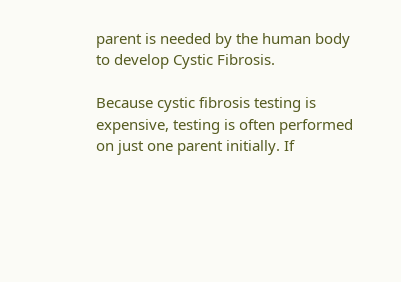parent is needed by the human body to develop Cystic Fibrosis.

Because cystic fibrosis testing is expensive, testing is often performed on just one parent initially. If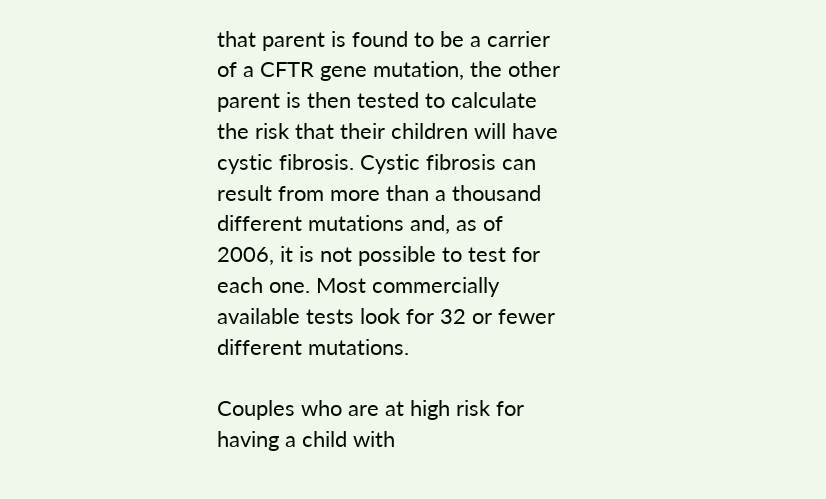that parent is found to be a carrier of a CFTR gene mutation, the other parent is then tested to calculate the risk that their children will have cystic fibrosis. Cystic fibrosis can result from more than a thousand different mutations and, as of 2006, it is not possible to test for each one. Most commercially available tests look for 32 or fewer different mutations.

Couples who are at high risk for having a child with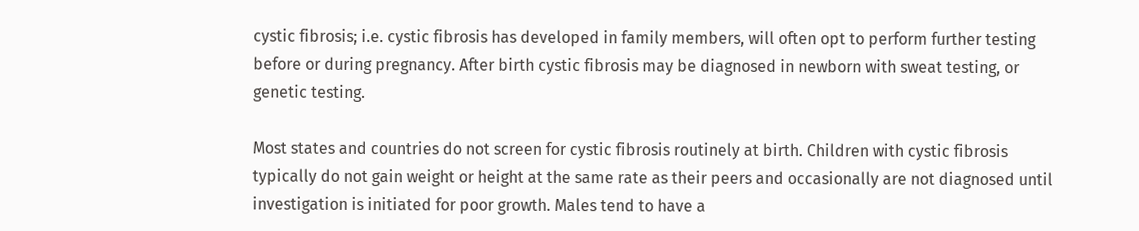cystic fibrosis; i.e. cystic fibrosis has developed in family members, will often opt to perform further testing before or during pregnancy. After birth cystic fibrosis may be diagnosed in newborn with sweat testing, or genetic testing.

Most states and countries do not screen for cystic fibrosis routinely at birth. Children with cystic fibrosis typically do not gain weight or height at the same rate as their peers and occasionally are not diagnosed until investigation is initiated for poor growth. Males tend to have a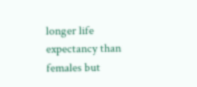longer life expectancy than females but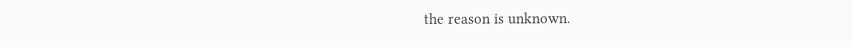the reason is unknown.